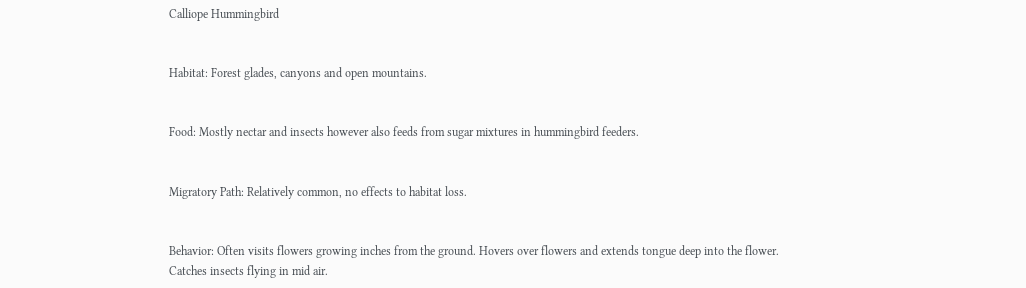Calliope Hummingbird


Habitat: Forest glades, canyons and open mountains.


Food: Mostly nectar and insects however also feeds from sugar mixtures in hummingbird feeders.


Migratory Path: Relatively common, no effects to habitat loss.


Behavior: Often visits flowers growing inches from the ground. Hovers over flowers and extends tongue deep into the flower. Catches insects flying in mid air.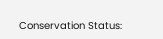Conservation Status: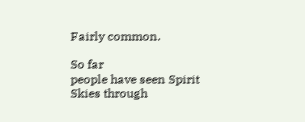Fairly common.

So far
people have seen Spirit Skies through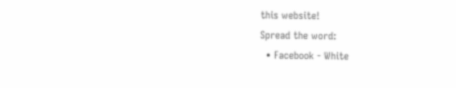this website!
Spread the word:
  • Facebook - White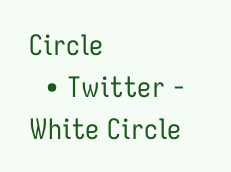Circle
  • Twitter - White Circle